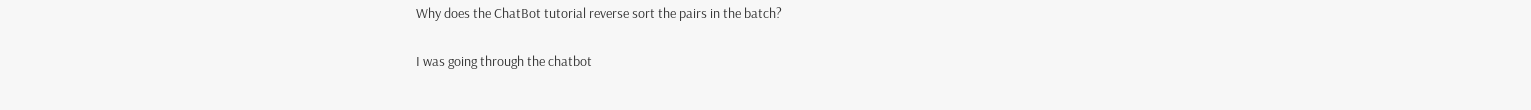Why does the ChatBot tutorial reverse sort the pairs in the batch?

I was going through the chatbot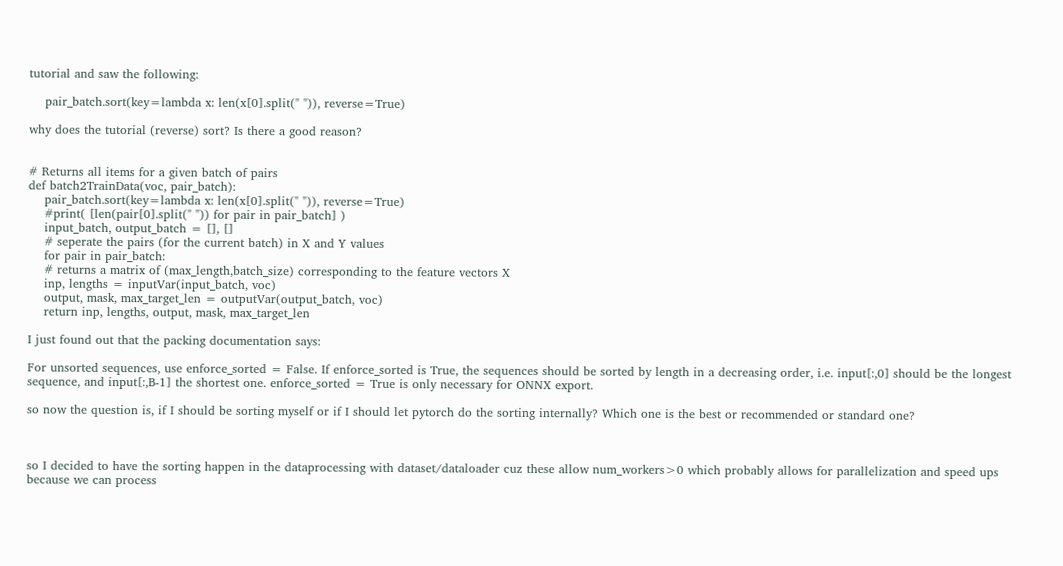tutorial and saw the following:

    pair_batch.sort(key=lambda x: len(x[0].split(" ")), reverse=True)

why does the tutorial (reverse) sort? Is there a good reason?


# Returns all items for a given batch of pairs
def batch2TrainData(voc, pair_batch):
    pair_batch.sort(key=lambda x: len(x[0].split(" ")), reverse=True)
    #print( [len(pair[0].split(" ")) for pair in pair_batch] )
    input_batch, output_batch = [], []
    # seperate the pairs (for the current batch) in X and Y values
    for pair in pair_batch:
    # returns a matrix of (max_length,batch_size) corresponding to the feature vectors X
    inp, lengths = inputVar(input_batch, voc)
    output, mask, max_target_len = outputVar(output_batch, voc)
    return inp, lengths, output, mask, max_target_len

I just found out that the packing documentation says:

For unsorted sequences, use enforce_sorted = False. If enforce_sorted is True, the sequences should be sorted by length in a decreasing order, i.e. input[:,0] should be the longest sequence, and input[:,B-1] the shortest one. enforce_sorted = True is only necessary for ONNX export.

so now the question is, if I should be sorting myself or if I should let pytorch do the sorting internally? Which one is the best or recommended or standard one?



so I decided to have the sorting happen in the dataprocessing with dataset/dataloader cuz these allow num_workers>0 which probably allows for parallelization and speed ups because we can process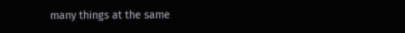many things at the same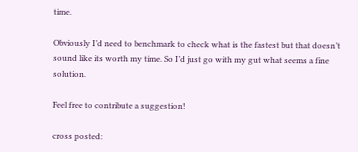time.

Obviously I’d need to benchmark to check what is the fastest but that doesn’t sound like its worth my time. So I’d just go with my gut what seems a fine solution.

Feel free to contribute a suggestion!

cross posted: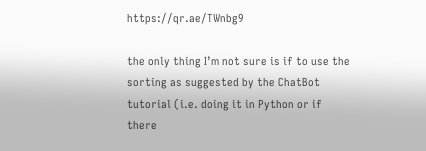https://qr.ae/TWnbg9

the only thing I’m not sure is if to use the sorting as suggested by the ChatBot tutorial (i.e. doing it in Python or if there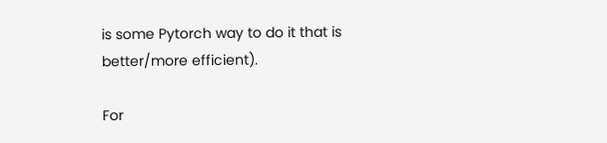is some Pytorch way to do it that is better/more efficient).

For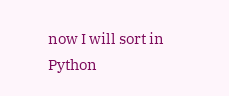now I will sort in Python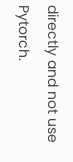directly and not use Pytorch.